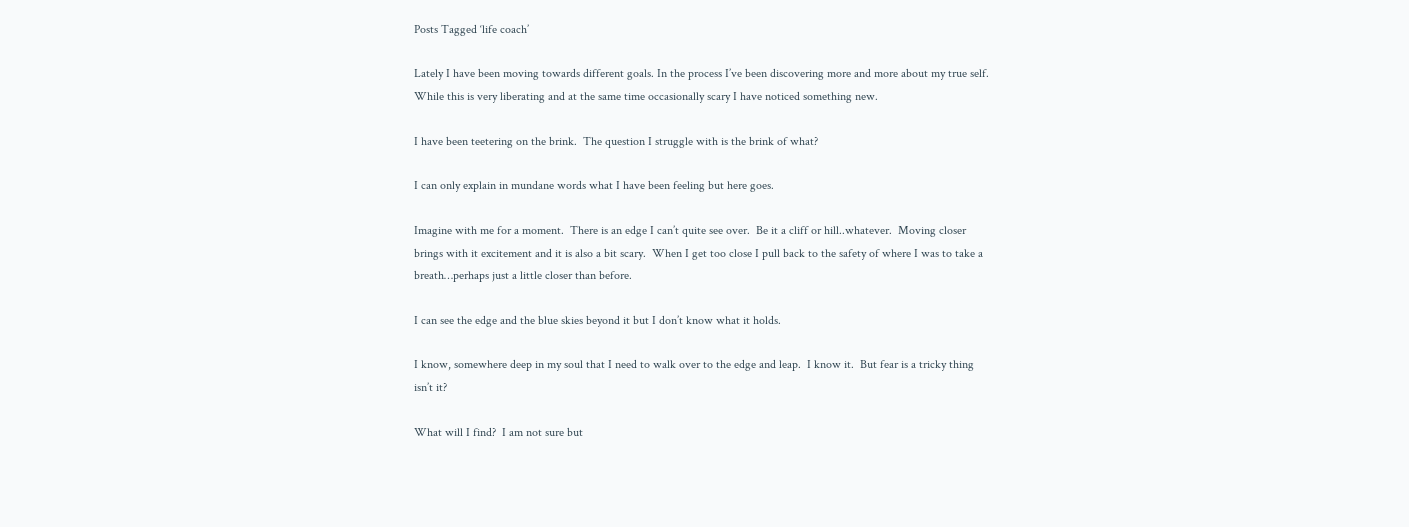Posts Tagged ‘life coach’

Lately I have been moving towards different goals. In the process I’ve been discovering more and more about my true self.  While this is very liberating and at the same time occasionally scary I have noticed something new.

I have been teetering on the brink.  The question I struggle with is the brink of what?

I can only explain in mundane words what I have been feeling but here goes.

Imagine with me for a moment.  There is an edge I can’t quite see over.  Be it a cliff or hill..whatever.  Moving closer brings with it excitement and it is also a bit scary.  When I get too close I pull back to the safety of where I was to take a breath…perhaps just a little closer than before.

I can see the edge and the blue skies beyond it but I don’t know what it holds.

I know, somewhere deep in my soul that I need to walk over to the edge and leap.  I know it.  But fear is a tricky thing isn’t it?

What will I find?  I am not sure but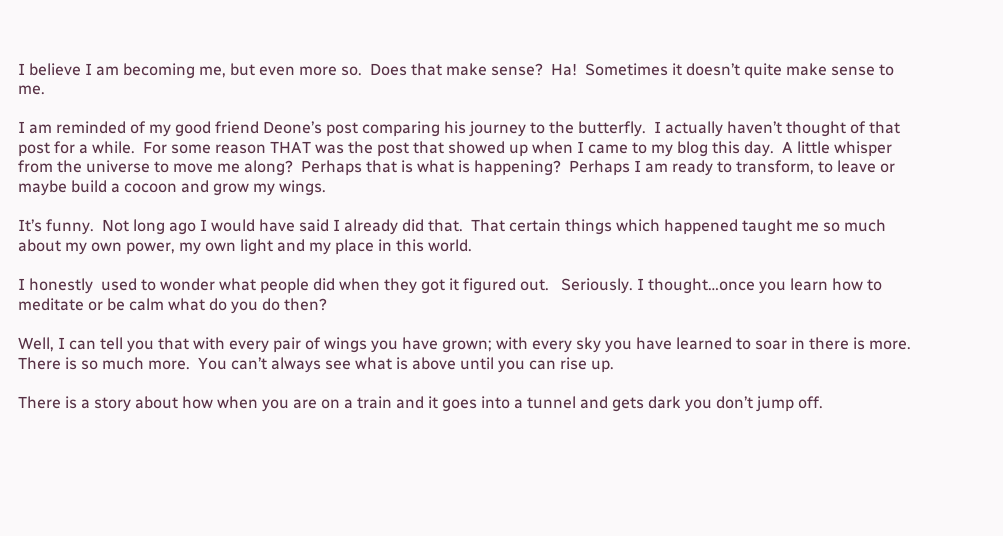I believe I am becoming me, but even more so.  Does that make sense?  Ha!  Sometimes it doesn’t quite make sense to me.

I am reminded of my good friend Deone’s post comparing his journey to the butterfly.  I actually haven’t thought of that post for a while.  For some reason THAT was the post that showed up when I came to my blog this day.  A little whisper from the universe to move me along?  Perhaps that is what is happening?  Perhaps I am ready to transform, to leave or maybe build a cocoon and grow my wings.

It’s funny.  Not long ago I would have said I already did that.  That certain things which happened taught me so much about my own power, my own light and my place in this world.

I honestly  used to wonder what people did when they got it figured out.   Seriously. I thought…once you learn how to meditate or be calm what do you do then?

Well, I can tell you that with every pair of wings you have grown; with every sky you have learned to soar in there is more.  There is so much more.  You can’t always see what is above until you can rise up.

There is a story about how when you are on a train and it goes into a tunnel and gets dark you don’t jump off.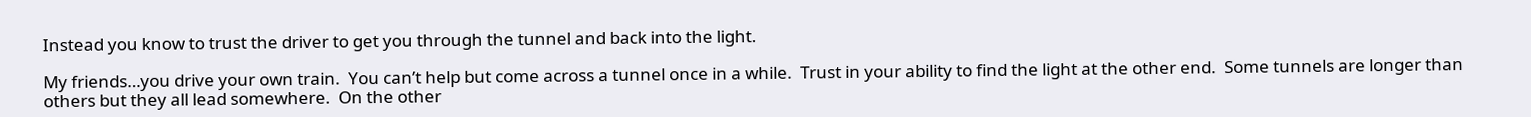Instead you know to trust the driver to get you through the tunnel and back into the light.

My friends…you drive your own train.  You can’t help but come across a tunnel once in a while.  Trust in your ability to find the light at the other end.  Some tunnels are longer than others but they all lead somewhere.  On the other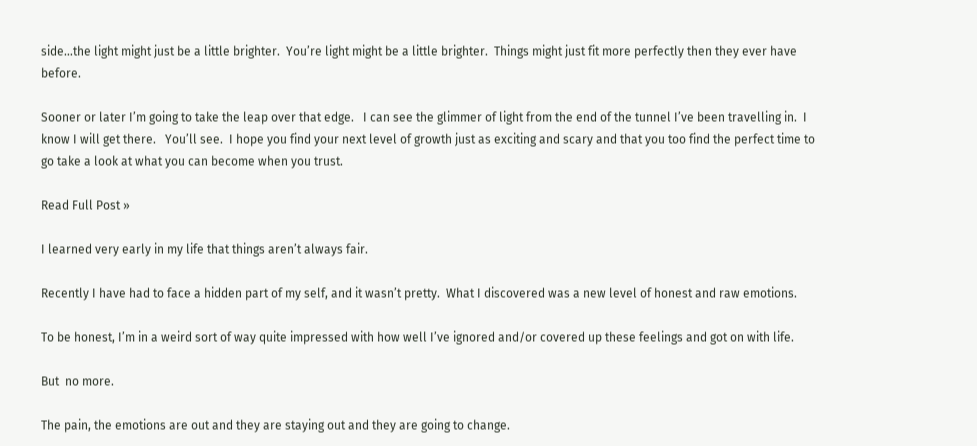side…the light might just be a little brighter.  You’re light might be a little brighter.  Things might just fit more perfectly then they ever have before.

Sooner or later I’m going to take the leap over that edge.   I can see the glimmer of light from the end of the tunnel I’ve been travelling in.  I know I will get there.   You’ll see.  I hope you find your next level of growth just as exciting and scary and that you too find the perfect time to go take a look at what you can become when you trust.

Read Full Post »

I learned very early in my life that things aren’t always fair.

Recently I have had to face a hidden part of my self, and it wasn’t pretty.  What I discovered was a new level of honest and raw emotions.

To be honest, I’m in a weird sort of way quite impressed with how well I’ve ignored and/or covered up these feelings and got on with life.

But  no more.

The pain, the emotions are out and they are staying out and they are going to change.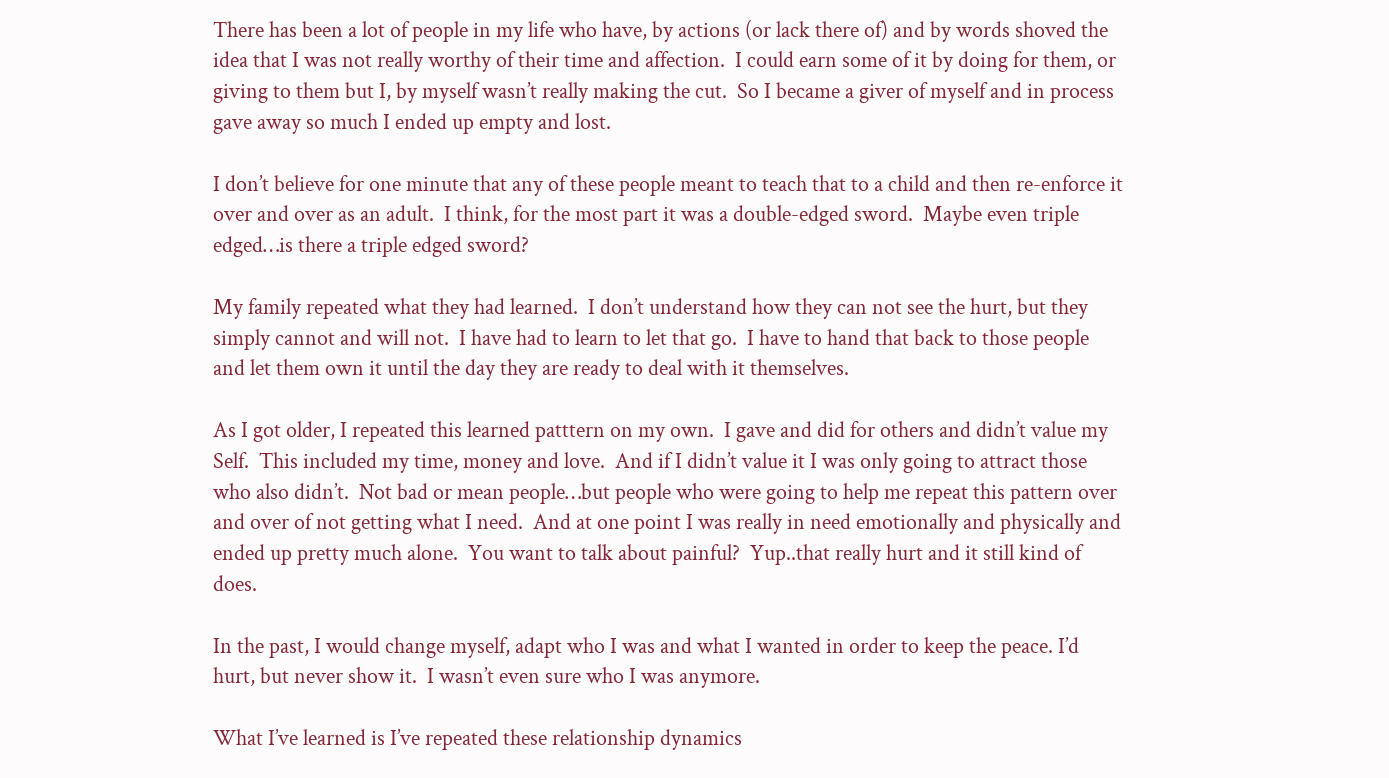There has been a lot of people in my life who have, by actions (or lack there of) and by words shoved the idea that I was not really worthy of their time and affection.  I could earn some of it by doing for them, or giving to them but I, by myself wasn’t really making the cut.  So I became a giver of myself and in process gave away so much I ended up empty and lost.

I don’t believe for one minute that any of these people meant to teach that to a child and then re-enforce it over and over as an adult.  I think, for the most part it was a double-edged sword.  Maybe even triple edged…is there a triple edged sword?

My family repeated what they had learned.  I don’t understand how they can not see the hurt, but they simply cannot and will not.  I have had to learn to let that go.  I have to hand that back to those people and let them own it until the day they are ready to deal with it themselves.

As I got older, I repeated this learned patttern on my own.  I gave and did for others and didn’t value my Self.  This included my time, money and love.  And if I didn’t value it I was only going to attract those who also didn’t.  Not bad or mean people…but people who were going to help me repeat this pattern over and over of not getting what I need.  And at one point I was really in need emotionally and physically and ended up pretty much alone.  You want to talk about painful?  Yup..that really hurt and it still kind of does.

In the past, I would change myself, adapt who I was and what I wanted in order to keep the peace. I’d hurt, but never show it.  I wasn’t even sure who I was anymore.

What I’ve learned is I’ve repeated these relationship dynamics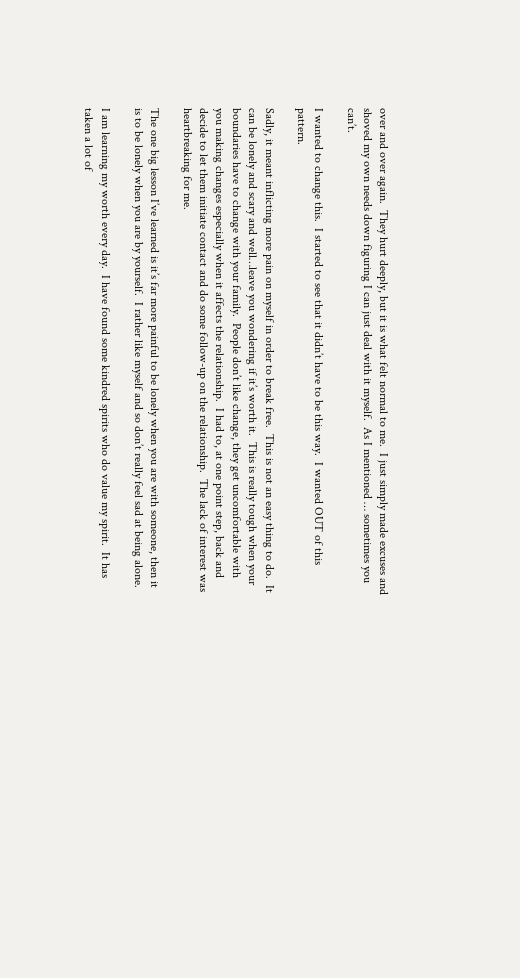over and over again.  They hurt deeply, but it is what felt normal to me.  I just simply made excuses and shoved my own needs down figuring I can just deal with it myself.  As I mentioned … sometimes you can’t.

I wanted to change this.  I started to see that it didn’t have to be this way.  I wanted OUT of this pattern.

Sadly, it meant inflicting more pain on myself in order to break free.  This is not an easy thing to do.  It can be lonely and scary and well…leave you wondering if it’s worth it.  This is really tough when your boundaries have to change with your family.  People don’t like change, they get uncomfortable with you making changes especially when it affects the relationship.  I had to, at one point step, back and decide to let them initiate contact and do some follow-up on the relationship.  The lack of interest was heartbreaking for me.

The one big lesson I’ve learned is it’s far more painful to be lonely when you are with someone, then it is to be lonely when you are by yourself.  I rather like myself and so don’t really feel sad at being alone.

I am learning my worth every day.  I have found some kindred spirits who do value my spirit.  It has taken a lot of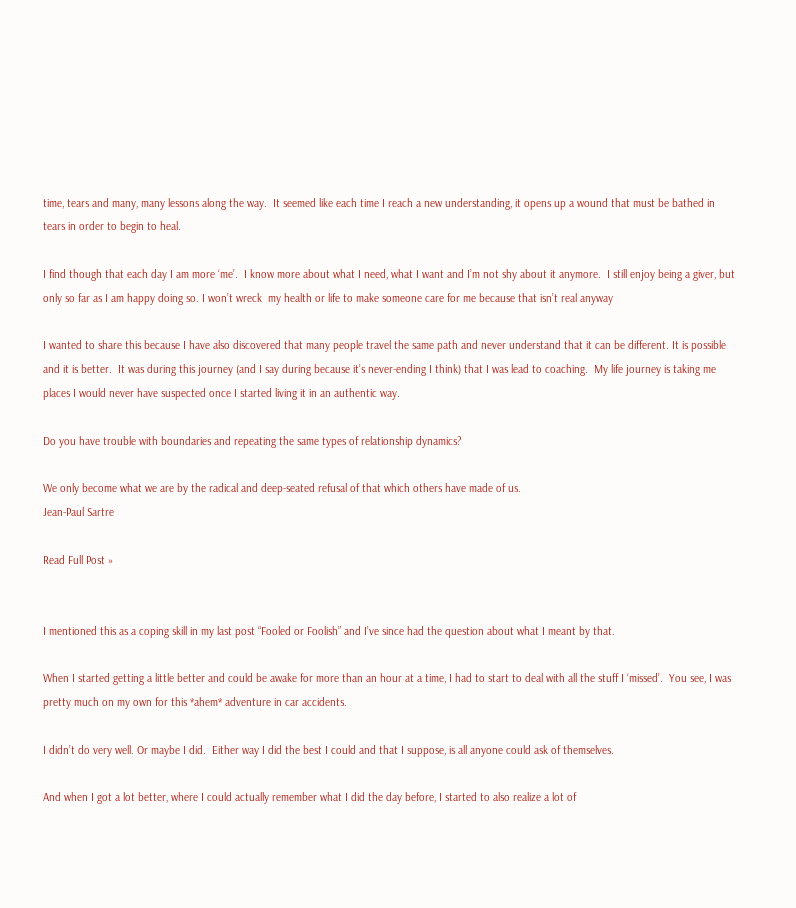time, tears and many, many lessons along the way.  It seemed like each time I reach a new understanding, it opens up a wound that must be bathed in tears in order to begin to heal.

I find though that each day I am more ‘me’.  I know more about what I need, what I want and I’m not shy about it anymore.  I still enjoy being a giver, but only so far as I am happy doing so. I won’t wreck  my health or life to make someone care for me because that isn’t real anyway

I wanted to share this because I have also discovered that many people travel the same path and never understand that it can be different. It is possible and it is better.  It was during this journey (and I say during because it’s never-ending I think) that I was lead to coaching.  My life journey is taking me places I would never have suspected once I started living it in an authentic way.

Do you have trouble with boundaries and repeating the same types of relationship dynamics?

We only become what we are by the radical and deep-seated refusal of that which others have made of us.
Jean-Paul Sartre

Read Full Post »


I mentioned this as a coping skill in my last post “Fooled or Foolish” and I’ve since had the question about what I meant by that.

When I started getting a little better and could be awake for more than an hour at a time, I had to start to deal with all the stuff I ‘missed’.  You see, I was pretty much on my own for this *ahem* adventure in car accidents.

I didn’t do very well. Or maybe I did.  Either way I did the best I could and that I suppose, is all anyone could ask of themselves.

And when I got a lot better, where I could actually remember what I did the day before, I started to also realize a lot of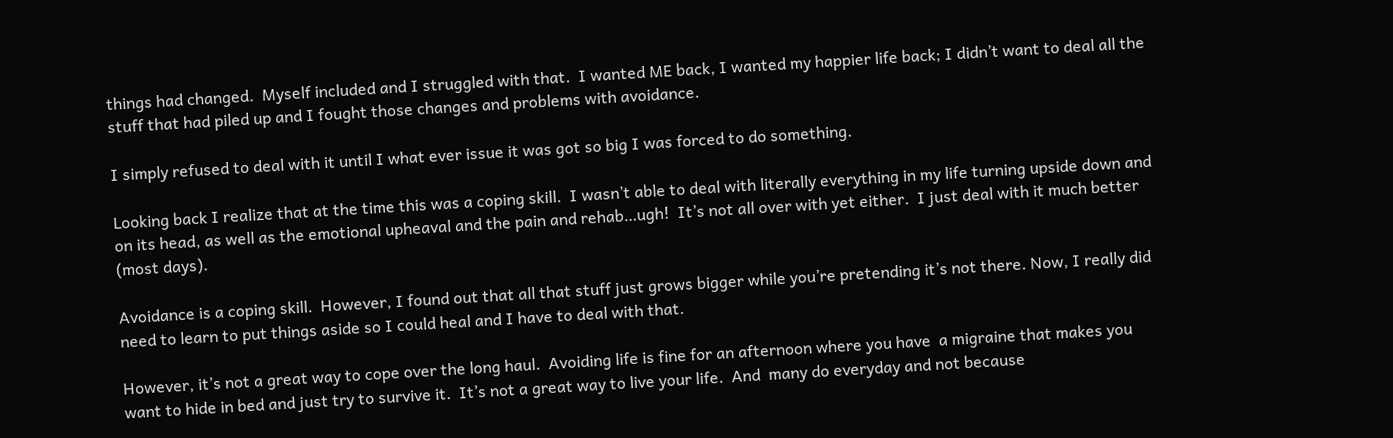things had changed.  Myself included and I struggled with that.  I wanted ME back, I wanted my happier life back; I didn’t want to deal all the stuff that had piled up and I fought those changes and problems with avoidance.

I simply refused to deal with it until I what ever issue it was got so big I was forced to do something.

Looking back I realize that at the time this was a coping skill.  I wasn’t able to deal with literally everything in my life turning upside down and on its head, as well as the emotional upheaval and the pain and rehab…ugh!  It’s not all over with yet either.  I just deal with it much better (most days).

Avoidance is a coping skill.  However, I found out that all that stuff just grows bigger while you’re pretending it’s not there. Now, I really did need to learn to put things aside so I could heal and I have to deal with that.

However, it’s not a great way to cope over the long haul.  Avoiding life is fine for an afternoon where you have  a migraine that makes you want to hide in bed and just try to survive it.  It’s not a great way to live your life.  And  many do everyday and not because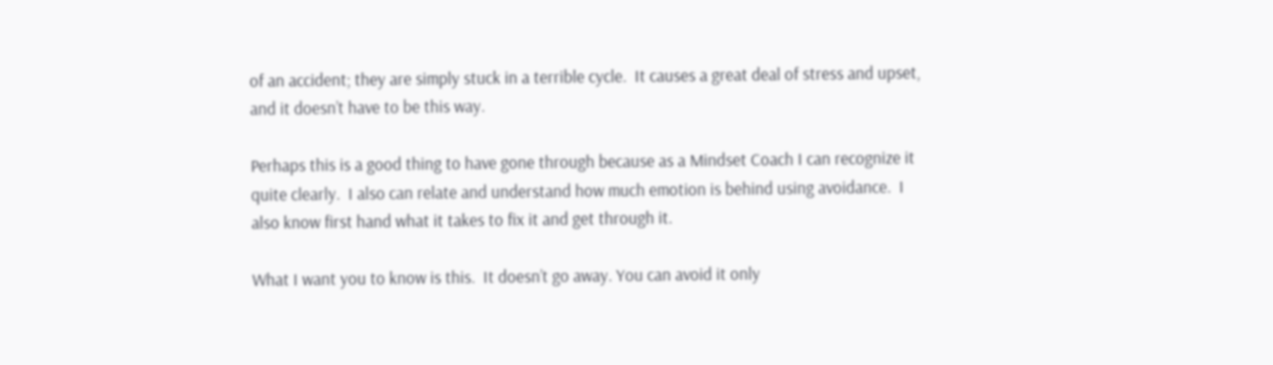of an accident; they are simply stuck in a terrible cycle.  It causes a great deal of stress and upset, and it doesn’t have to be this way.

Perhaps this is a good thing to have gone through because as a Mindset Coach I can recognize it quite clearly.  I also can relate and understand how much emotion is behind using avoidance.  I also know first hand what it takes to fix it and get through it.

What I want you to know is this.  It doesn’t go away. You can avoid it only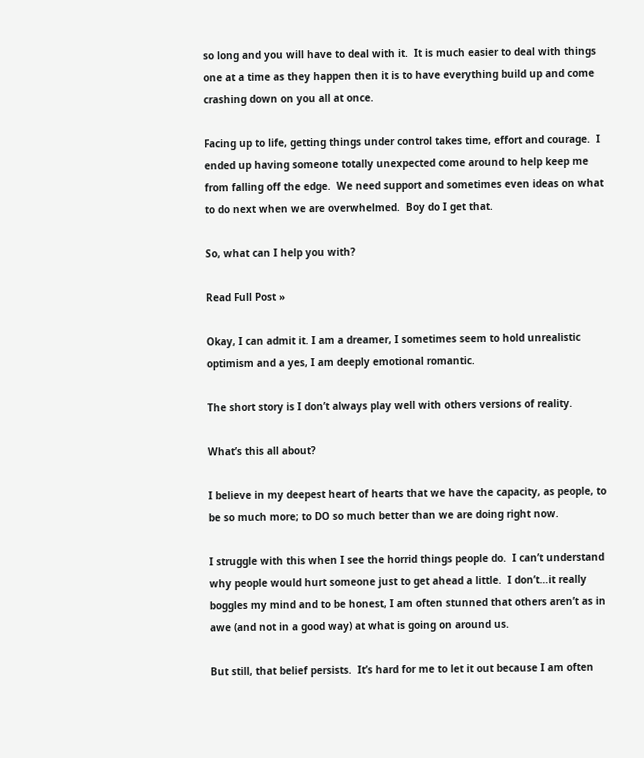so long and you will have to deal with it.  It is much easier to deal with things one at a time as they happen then it is to have everything build up and come crashing down on you all at once.

Facing up to life, getting things under control takes time, effort and courage.  I ended up having someone totally unexpected come around to help keep me from falling off the edge.  We need support and sometimes even ideas on what to do next when we are overwhelmed.  Boy do I get that.

So, what can I help you with?

Read Full Post »

Okay, I can admit it. I am a dreamer, I sometimes seem to hold unrealistic optimism and a yes, I am deeply emotional romantic.

The short story is I don’t always play well with others versions of reality.

What’s this all about?

I believe in my deepest heart of hearts that we have the capacity, as people, to be so much more; to DO so much better than we are doing right now.

I struggle with this when I see the horrid things people do.  I can’t understand why people would hurt someone just to get ahead a little.  I don’t…it really boggles my mind and to be honest, I am often stunned that others aren’t as in awe (and not in a good way) at what is going on around us.

But still, that belief persists.  It’s hard for me to let it out because I am often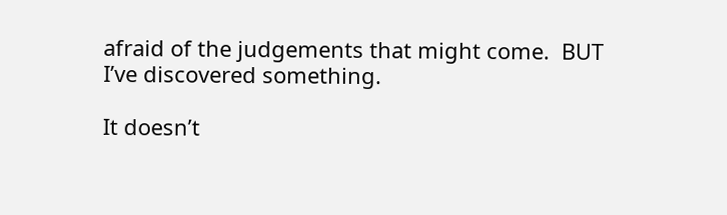afraid of the judgements that might come.  BUT I’ve discovered something.

It doesn’t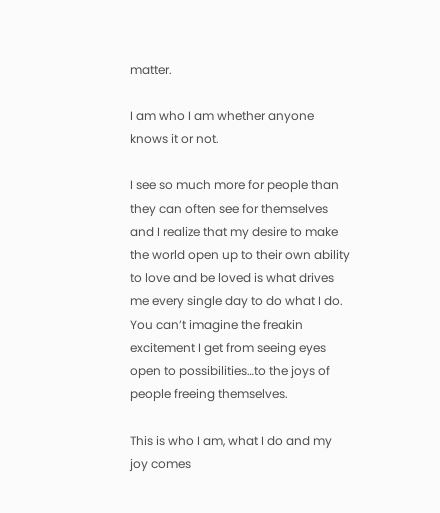matter.

I am who I am whether anyone knows it or not.

I see so much more for people than they can often see for themselves and I realize that my desire to make the world open up to their own ability to love and be loved is what drives me every single day to do what I do.  You can’t imagine the freakin excitement I get from seeing eyes open to possibilities…to the joys of people freeing themselves.

This is who I am, what I do and my joy comes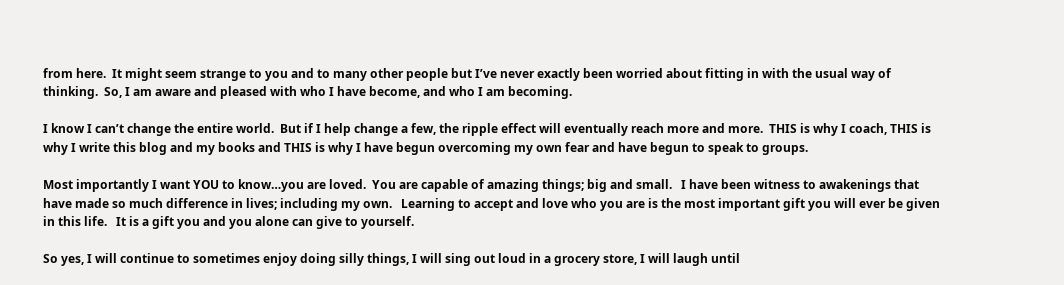from here.  It might seem strange to you and to many other people but I’ve never exactly been worried about fitting in with the usual way of thinking.  So, I am aware and pleased with who I have become, and who I am becoming.

I know I can’t change the entire world.  But if I help change a few, the ripple effect will eventually reach more and more.  THIS is why I coach, THIS is why I write this blog and my books and THIS is why I have begun overcoming my own fear and have begun to speak to groups.

Most importantly I want YOU to know…you are loved.  You are capable of amazing things; big and small.   I have been witness to awakenings that have made so much difference in lives; including my own.   Learning to accept and love who you are is the most important gift you will ever be given in this life.   It is a gift you and you alone can give to yourself.

So yes, I will continue to sometimes enjoy doing silly things, I will sing out loud in a grocery store, I will laugh until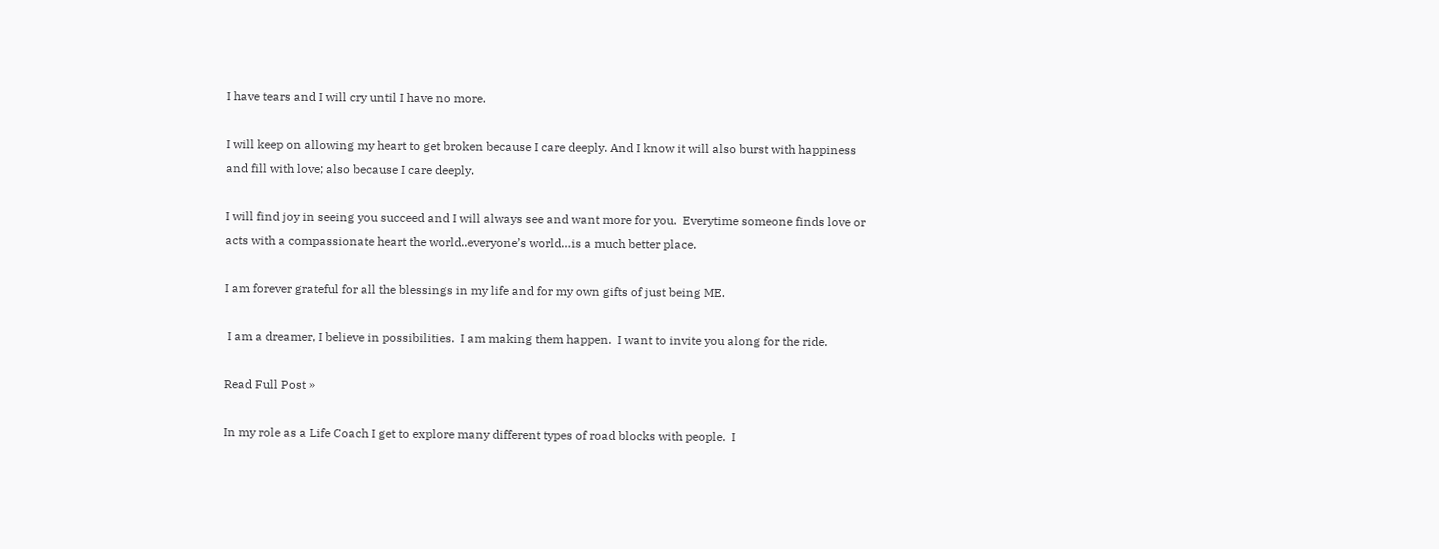I have tears and I will cry until I have no more.

I will keep on allowing my heart to get broken because I care deeply. And I know it will also burst with happiness and fill with love; also because I care deeply.

I will find joy in seeing you succeed and I will always see and want more for you.  Everytime someone finds love or acts with a compassionate heart the world..everyone’s world…is a much better place.

I am forever grateful for all the blessings in my life and for my own gifts of just being ME.

 I am a dreamer, I believe in possibilities.  I am making them happen.  I want to invite you along for the ride.

Read Full Post »

In my role as a Life Coach I get to explore many different types of road blocks with people.  I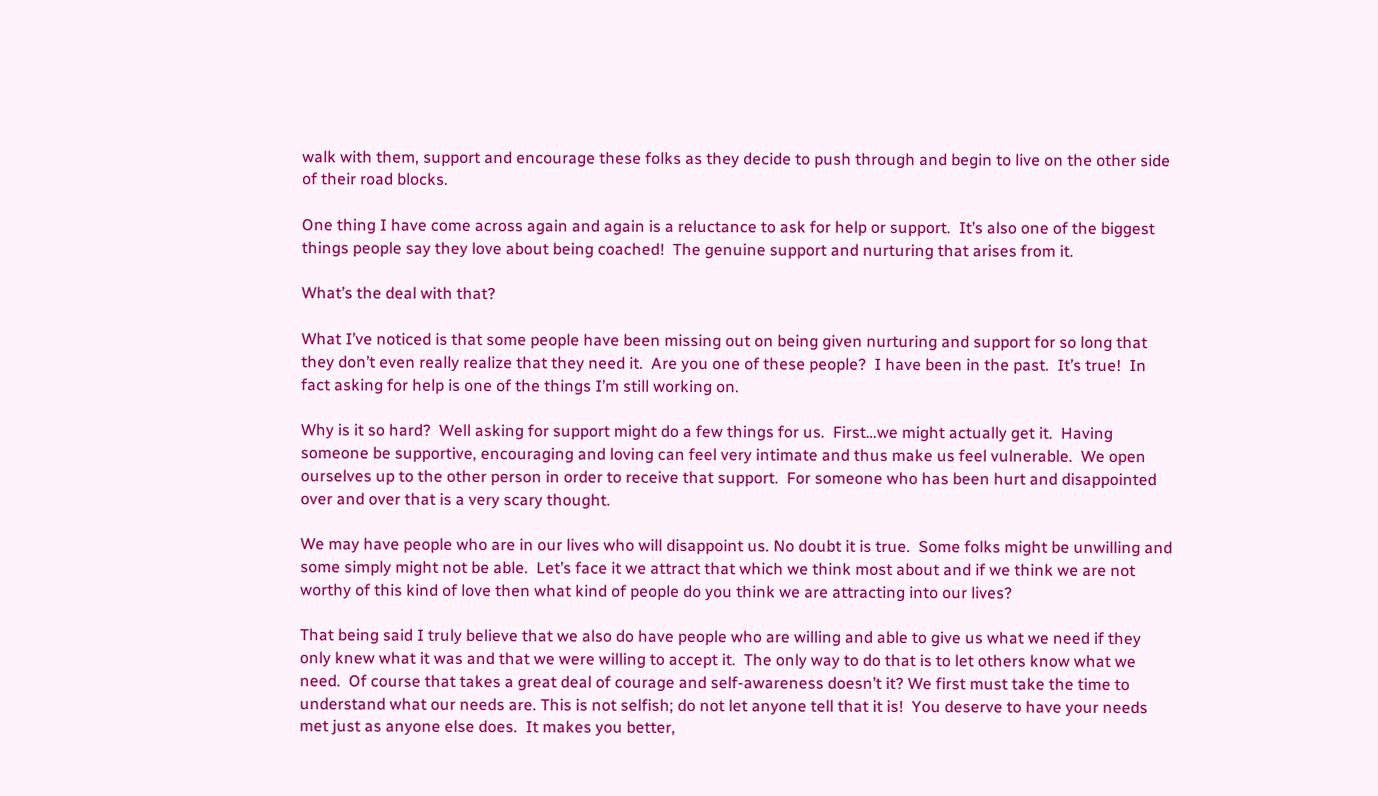walk with them, support and encourage these folks as they decide to push through and begin to live on the other side of their road blocks.

One thing I have come across again and again is a reluctance to ask for help or support.  It’s also one of the biggest things people say they love about being coached!  The genuine support and nurturing that arises from it.

What’s the deal with that?

What I’ve noticed is that some people have been missing out on being given nurturing and support for so long that they don’t even really realize that they need it.  Are you one of these people?  I have been in the past.  It’s true!  In fact asking for help is one of the things I’m still working on.

Why is it so hard?  Well asking for support might do a few things for us.  First…we might actually get it.  Having someone be supportive, encouraging and loving can feel very intimate and thus make us feel vulnerable.  We open ourselves up to the other person in order to receive that support.  For someone who has been hurt and disappointed over and over that is a very scary thought.

We may have people who are in our lives who will disappoint us. No doubt it is true.  Some folks might be unwilling and some simply might not be able.  Let’s face it we attract that which we think most about and if we think we are not worthy of this kind of love then what kind of people do you think we are attracting into our lives?

That being said I truly believe that we also do have people who are willing and able to give us what we need if they only knew what it was and that we were willing to accept it.  The only way to do that is to let others know what we need.  Of course that takes a great deal of courage and self-awareness doesn’t it? We first must take the time to understand what our needs are. This is not selfish; do not let anyone tell that it is!  You deserve to have your needs met just as anyone else does.  It makes you better,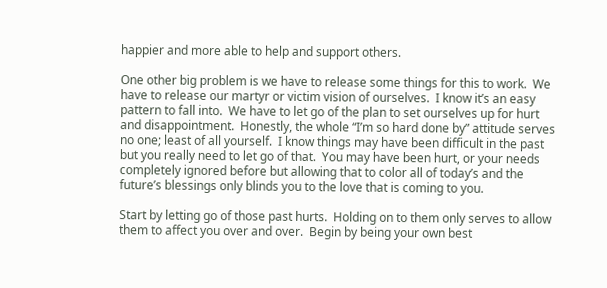happier and more able to help and support others.

One other big problem is we have to release some things for this to work.  We have to release our martyr or victim vision of ourselves.  I know it’s an easy pattern to fall into.  We have to let go of the plan to set ourselves up for hurt and disappointment.  Honestly, the whole “I’m so hard done by” attitude serves no one; least of all yourself.  I know things may have been difficult in the past but you really need to let go of that.  You may have been hurt, or your needs completely ignored before but allowing that to color all of today’s and the future’s blessings only blinds you to the love that is coming to you.

Start by letting go of those past hurts.  Holding on to them only serves to allow them to affect you over and over.  Begin by being your own best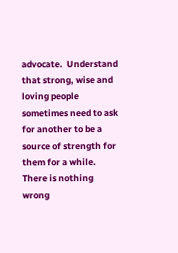advocate.  Understand that strong, wise and loving people sometimes need to ask for another to be a source of strength for them for a while.  There is nothing wrong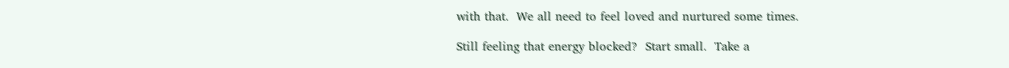with that.  We all need to feel loved and nurtured some times.

Still feeling that energy blocked?  Start small.  Take a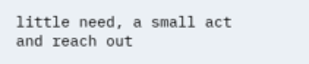little need, a small act and reach out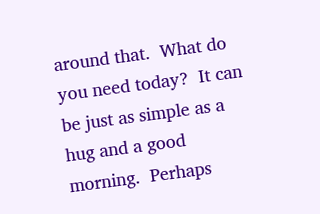around that.  What do you need today?  It can be just as simple as a hug and a good morning.  Perhaps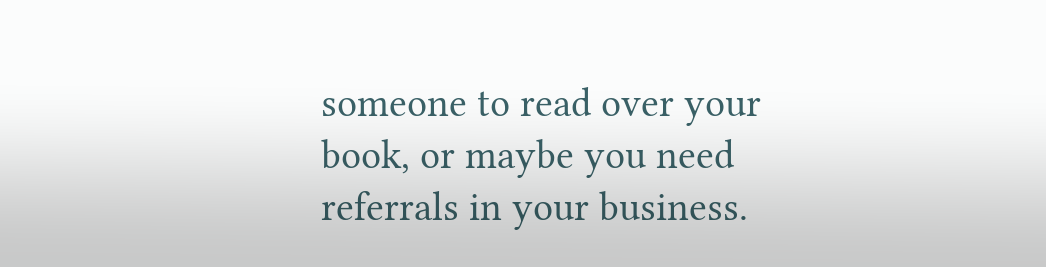someone to read over your book, or maybe you need referrals in your business.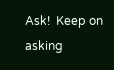Ask!  Keep on asking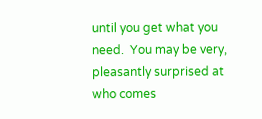until you get what you need.  You may be very, pleasantly surprised at who comes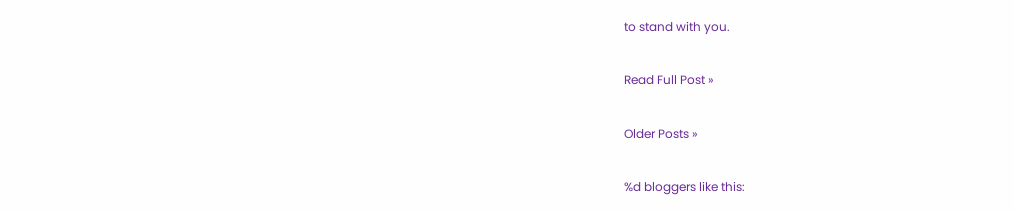to stand with you.

Read Full Post »

Older Posts »

%d bloggers like this: